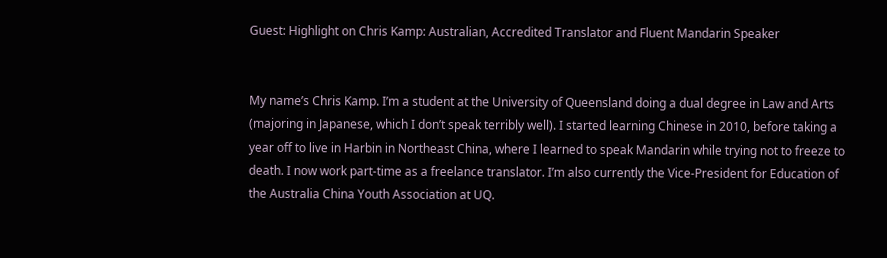Guest: Highlight on Chris Kamp: Australian, Accredited Translator and Fluent Mandarin Speaker


My name’s Chris Kamp. I’m a student at the University of Queensland doing a dual degree in Law and Arts (majoring in Japanese, which I don’t speak terribly well). I started learning Chinese in 2010, before taking a year off to live in Harbin in Northeast China, where I learned to speak Mandarin while trying not to freeze to death. I now work part-time as a freelance translator. I’m also currently the Vice-President for Education of the Australia China Youth Association at UQ.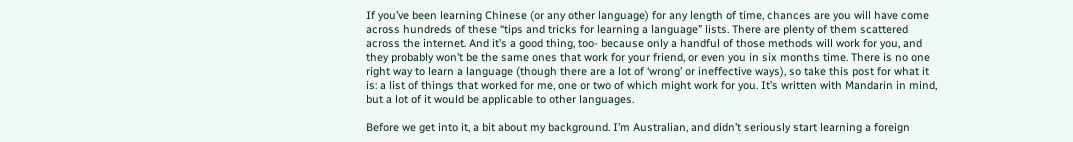If you’ve been learning Chinese (or any other language) for any length of time, chances are you will have come across hundreds of these “tips and tricks for learning a language” lists. There are plenty of them scattered across the internet. And it’s a good thing, too- because only a handful of those methods will work for you, and they probably won’t be the same ones that work for your friend, or even you in six months time. There is no one right way to learn a language (though there are a lot of ‘wrong’ or ineffective ways), so take this post for what it is: a list of things that worked for me, one or two of which might work for you. It’s written with Mandarin in mind, but a lot of it would be applicable to other languages.

Before we get into it, a bit about my background. I’m Australian, and didn’t seriously start learning a foreign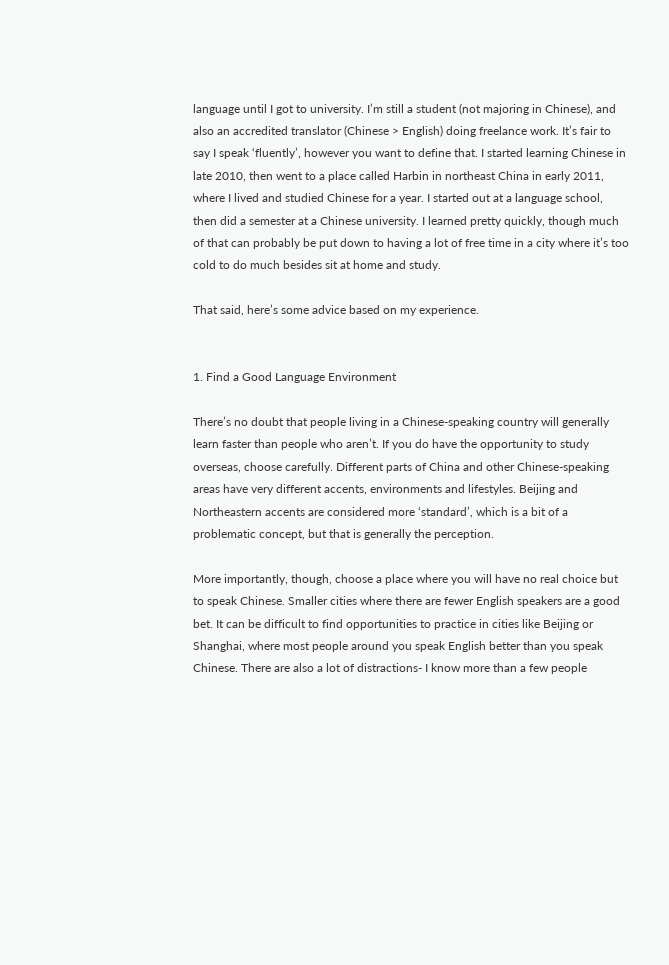language until I got to university. I’m still a student (not majoring in Chinese), and also an accredited translator (Chinese > English) doing freelance work. It’s fair to say I speak ‘fluently’, however you want to define that. I started learning Chinese in late 2010, then went to a place called Harbin in northeast China in early 2011, where I lived and studied Chinese for a year. I started out at a language school, then did a semester at a Chinese university. I learned pretty quickly, though much of that can probably be put down to having a lot of free time in a city where it’s too cold to do much besides sit at home and study.

That said, here’s some advice based on my experience.


1. Find a Good Language Environment

There’s no doubt that people living in a Chinese-speaking country will generally learn faster than people who aren’t. If you do have the opportunity to study overseas, choose carefully. Different parts of China and other Chinese-speaking areas have very different accents, environments and lifestyles. Beijing and Northeastern accents are considered more ‘standard’, which is a bit of a problematic concept, but that is generally the perception.

More importantly, though, choose a place where you will have no real choice but to speak Chinese. Smaller cities where there are fewer English speakers are a good bet. It can be difficult to find opportunities to practice in cities like Beijing or Shanghai, where most people around you speak English better than you speak Chinese. There are also a lot of distractions- I know more than a few people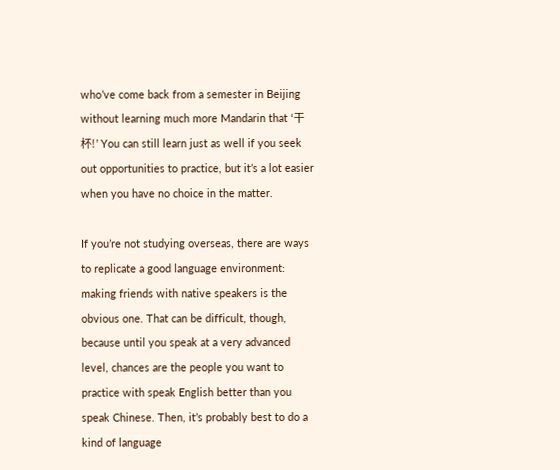who’ve come back from a semester in Beijing without learning much more Mandarin that ‘干杯!’ You can still learn just as well if you seek out opportunities to practice, but it’s a lot easier when you have no choice in the matter.

If you’re not studying overseas, there are ways to replicate a good language environment: making friends with native speakers is the obvious one. That can be difficult, though, because until you speak at a very advanced level, chances are the people you want to practice with speak English better than you speak Chinese. Then, it’s probably best to do a kind of language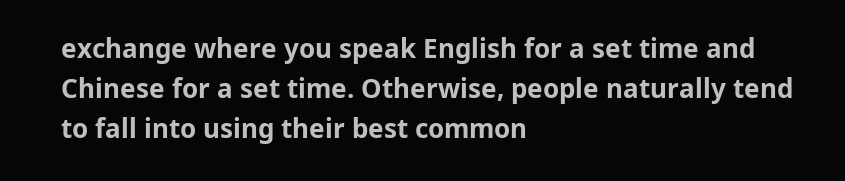exchange where you speak English for a set time and Chinese for a set time. Otherwise, people naturally tend to fall into using their best common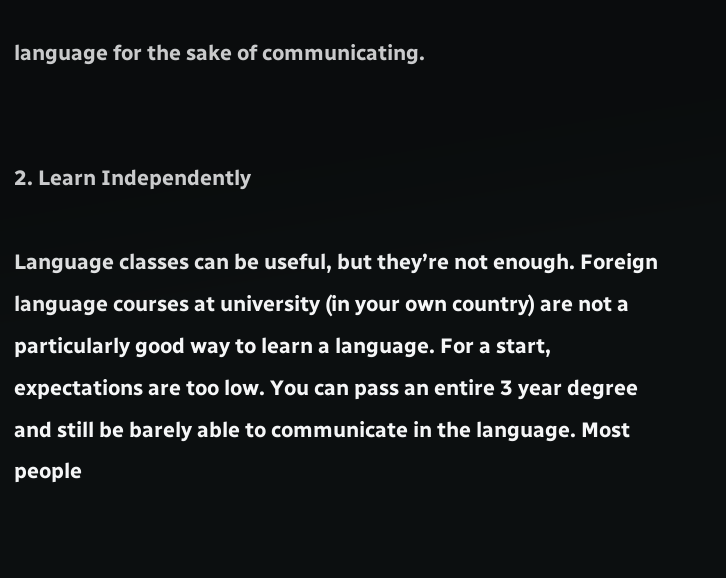language for the sake of communicating.


2. Learn Independently

Language classes can be useful, but they’re not enough. Foreign language courses at university (in your own country) are not a particularly good way to learn a language. For a start, expectations are too low. You can pass an entire 3 year degree and still be barely able to communicate in the language. Most people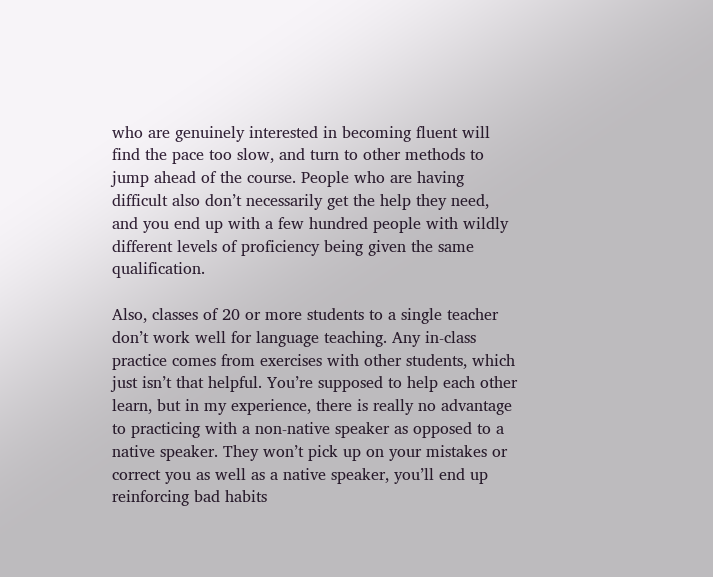who are genuinely interested in becoming fluent will find the pace too slow, and turn to other methods to jump ahead of the course. People who are having difficult also don’t necessarily get the help they need, and you end up with a few hundred people with wildly different levels of proficiency being given the same qualification.

Also, classes of 20 or more students to a single teacher don’t work well for language teaching. Any in-class practice comes from exercises with other students, which just isn’t that helpful. You’re supposed to help each other learn, but in my experience, there is really no advantage to practicing with a non-native speaker as opposed to a native speaker. They won’t pick up on your mistakes or correct you as well as a native speaker, you’ll end up reinforcing bad habits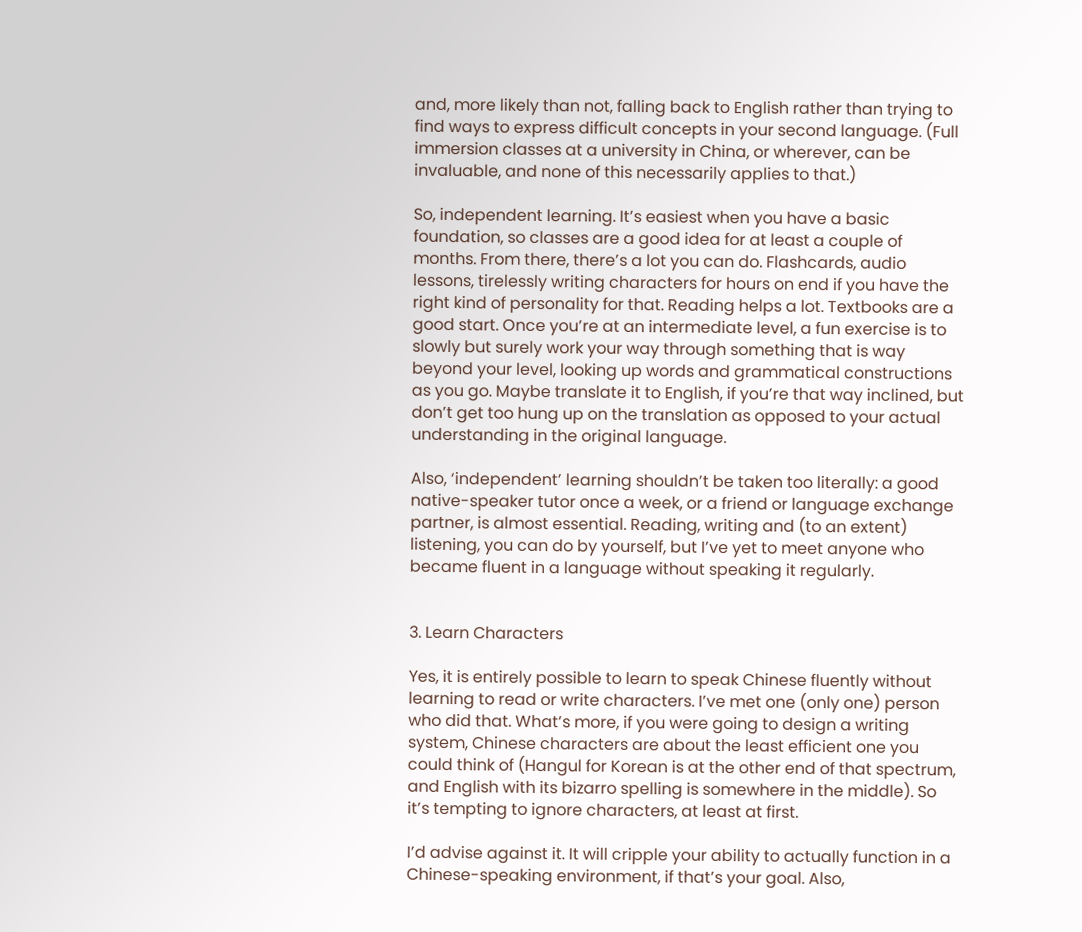and, more likely than not, falling back to English rather than trying to find ways to express difficult concepts in your second language. (Full immersion classes at a university in China, or wherever, can be invaluable, and none of this necessarily applies to that.)

So, independent learning. It’s easiest when you have a basic foundation, so classes are a good idea for at least a couple of months. From there, there’s a lot you can do. Flashcards, audio lessons, tirelessly writing characters for hours on end if you have the right kind of personality for that. Reading helps a lot. Textbooks are a good start. Once you’re at an intermediate level, a fun exercise is to slowly but surely work your way through something that is way beyond your level, looking up words and grammatical constructions as you go. Maybe translate it to English, if you’re that way inclined, but don’t get too hung up on the translation as opposed to your actual understanding in the original language.

Also, ‘independent’ learning shouldn’t be taken too literally: a good native-speaker tutor once a week, or a friend or language exchange partner, is almost essential. Reading, writing and (to an extent) listening, you can do by yourself, but I’ve yet to meet anyone who became fluent in a language without speaking it regularly.


3. Learn Characters

Yes, it is entirely possible to learn to speak Chinese fluently without learning to read or write characters. I’ve met one (only one) person who did that. What’s more, if you were going to design a writing system, Chinese characters are about the least efficient one you could think of (Hangul for Korean is at the other end of that spectrum, and English with its bizarro spelling is somewhere in the middle). So it’s tempting to ignore characters, at least at first.

I’d advise against it. It will cripple your ability to actually function in a Chinese-speaking environment, if that’s your goal. Also,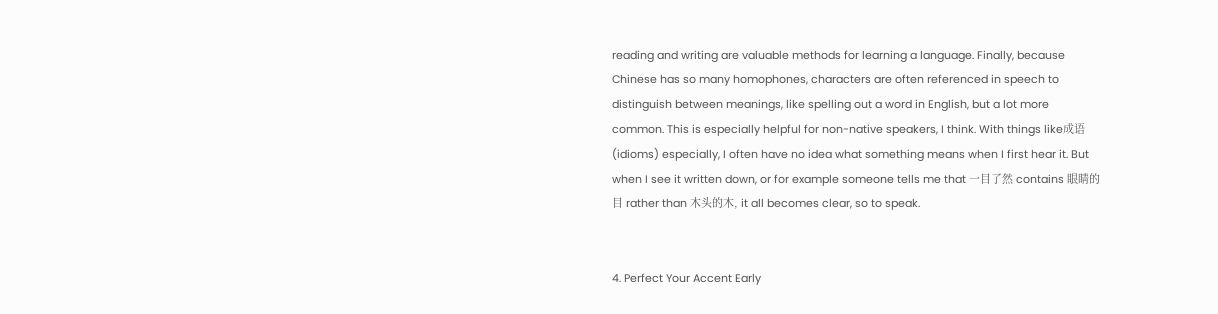reading and writing are valuable methods for learning a language. Finally, because Chinese has so many homophones, characters are often referenced in speech to distinguish between meanings, like spelling out a word in English, but a lot more common. This is especially helpful for non-native speakers, I think. With things like成语 (idioms) especially, I often have no idea what something means when I first hear it. But when I see it written down, or for example someone tells me that 一目了然 contains 眼睛的目 rather than 木头的木, it all becomes clear, so to speak.


4. Perfect Your Accent Early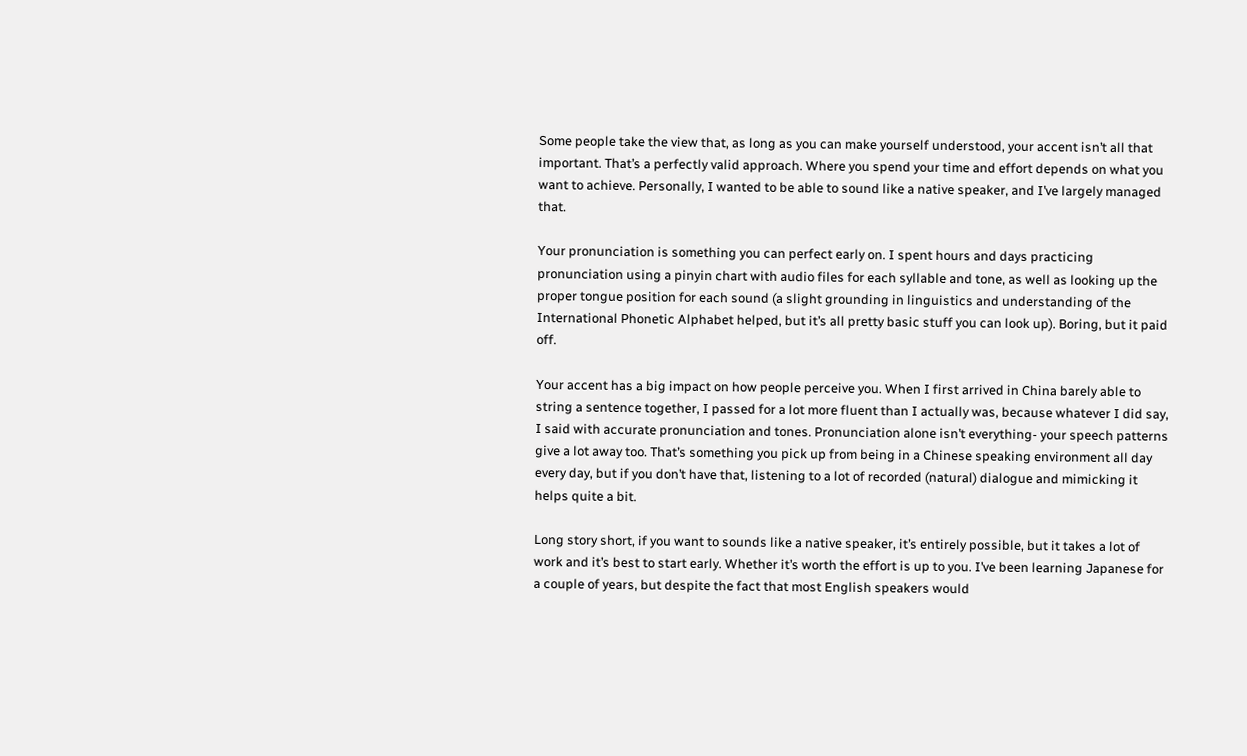Some people take the view that, as long as you can make yourself understood, your accent isn’t all that important. That’s a perfectly valid approach. Where you spend your time and effort depends on what you want to achieve. Personally, I wanted to be able to sound like a native speaker, and I’ve largely managed that.

Your pronunciation is something you can perfect early on. I spent hours and days practicing pronunciation using a pinyin chart with audio files for each syllable and tone, as well as looking up the proper tongue position for each sound (a slight grounding in linguistics and understanding of the International Phonetic Alphabet helped, but it’s all pretty basic stuff you can look up). Boring, but it paid off.

Your accent has a big impact on how people perceive you. When I first arrived in China barely able to string a sentence together, I passed for a lot more fluent than I actually was, because whatever I did say, I said with accurate pronunciation and tones. Pronunciation alone isn’t everything- your speech patterns give a lot away too. That’s something you pick up from being in a Chinese speaking environment all day every day, but if you don’t have that, listening to a lot of recorded (natural) dialogue and mimicking it helps quite a bit.

Long story short, if you want to sounds like a native speaker, it’s entirely possible, but it takes a lot of work and it’s best to start early. Whether it’s worth the effort is up to you. I’ve been learning Japanese for a couple of years, but despite the fact that most English speakers would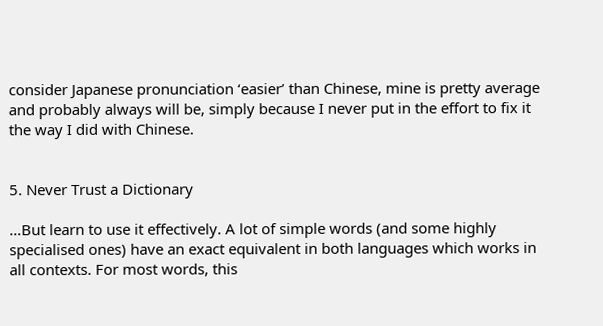consider Japanese pronunciation ‘easier’ than Chinese, mine is pretty average and probably always will be, simply because I never put in the effort to fix it the way I did with Chinese.


5. Never Trust a Dictionary

…But learn to use it effectively. A lot of simple words (and some highly specialised ones) have an exact equivalent in both languages which works in all contexts. For most words, this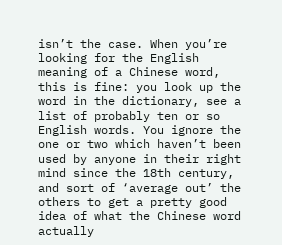isn’t the case. When you’re looking for the English meaning of a Chinese word, this is fine: you look up the word in the dictionary, see a list of probably ten or so English words. You ignore the one or two which haven’t been used by anyone in their right mind since the 18th century, and sort of ‘average out’ the others to get a pretty good idea of what the Chinese word actually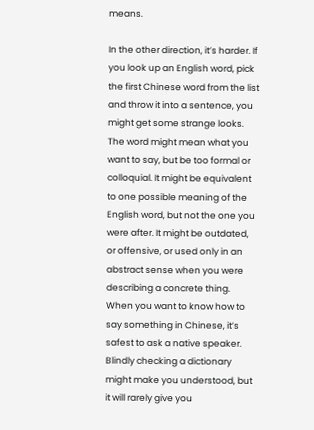means.

In the other direction, it’s harder. If you look up an English word, pick the first Chinese word from the list and throw it into a sentence, you might get some strange looks. The word might mean what you want to say, but be too formal or colloquial. It might be equivalent to one possible meaning of the English word, but not the one you were after. It might be outdated, or offensive, or used only in an abstract sense when you were describing a concrete thing. When you want to know how to say something in Chinese, it’s safest to ask a native speaker. Blindly checking a dictionary might make you understood, but it will rarely give you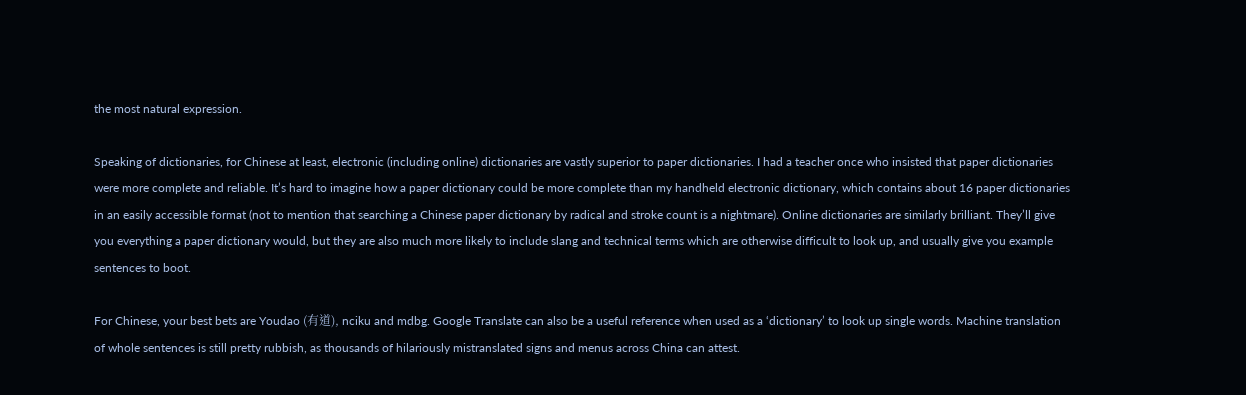the most natural expression.

Speaking of dictionaries, for Chinese at least, electronic (including online) dictionaries are vastly superior to paper dictionaries. I had a teacher once who insisted that paper dictionaries were more complete and reliable. It’s hard to imagine how a paper dictionary could be more complete than my handheld electronic dictionary, which contains about 16 paper dictionaries in an easily accessible format (not to mention that searching a Chinese paper dictionary by radical and stroke count is a nightmare). Online dictionaries are similarly brilliant. They’ll give you everything a paper dictionary would, but they are also much more likely to include slang and technical terms which are otherwise difficult to look up, and usually give you example sentences to boot.

For Chinese, your best bets are Youdao (有道), nciku and mdbg. Google Translate can also be a useful reference when used as a ‘dictionary’ to look up single words. Machine translation of whole sentences is still pretty rubbish, as thousands of hilariously mistranslated signs and menus across China can attest.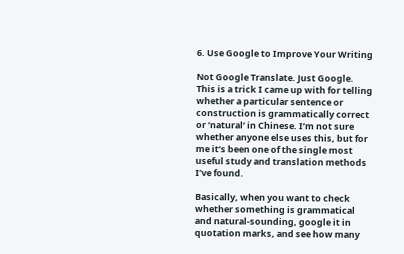6. Use Google to Improve Your Writing

Not Google Translate. Just Google. This is a trick I came up with for telling whether a particular sentence or construction is grammatically correct or ‘natural’ in Chinese. I’m not sure whether anyone else uses this, but for me it’s been one of the single most useful study and translation methods I’ve found.

Basically, when you want to check whether something is grammatical and natural-sounding, google it in quotation marks, and see how many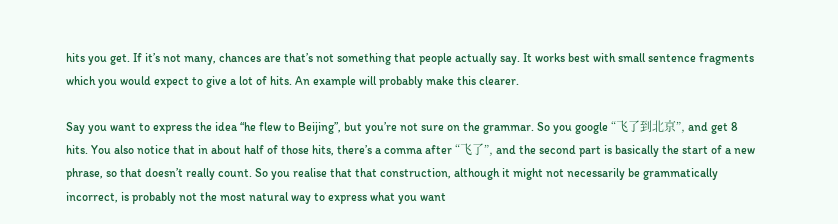hits you get. If it’s not many, chances are that’s not something that people actually say. It works best with small sentence fragments which you would expect to give a lot of hits. An example will probably make this clearer.

Say you want to express the idea “he flew to Beijing”, but you’re not sure on the grammar. So you google “飞了到北京”, and get 8 hits. You also notice that in about half of those hits, there’s a comma after “飞了”, and the second part is basically the start of a new phrase, so that doesn’t really count. So you realise that that construction, although it might not necessarily be grammatically incorrect, is probably not the most natural way to express what you want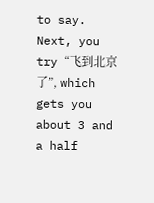to say. Next, you try “飞到北京了”, which gets you about 3 and a half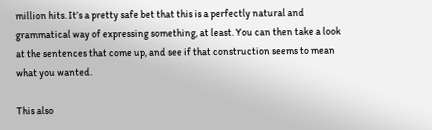million hits. It’s a pretty safe bet that this is a perfectly natural and grammatical way of expressing something, at least. You can then take a look at the sentences that come up, and see if that construction seems to mean what you wanted.

This also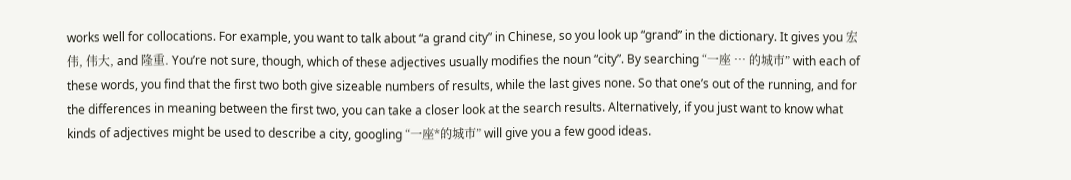works well for collocations. For example, you want to talk about “a grand city” in Chinese, so you look up “grand” in the dictionary. It gives you 宏伟, 伟大, and 隆重. You’re not sure, though, which of these adjectives usually modifies the noun “city”. By searching “一座 … 的城市” with each of these words, you find that the first two both give sizeable numbers of results, while the last gives none. So that one’s out of the running, and for the differences in meaning between the first two, you can take a closer look at the search results. Alternatively, if you just want to know what kinds of adjectives might be used to describe a city, googling “一座*的城市” will give you a few good ideas.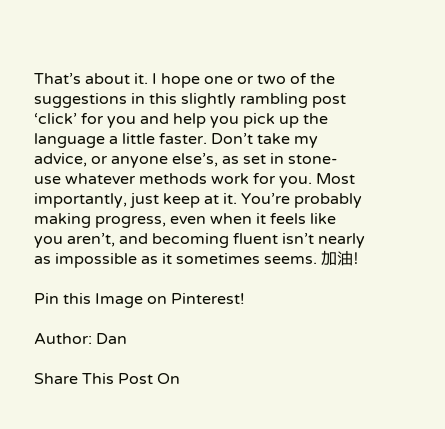That’s about it. I hope one or two of the suggestions in this slightly rambling post ‘click’ for you and help you pick up the language a little faster. Don’t take my advice, or anyone else’s, as set in stone- use whatever methods work for you. Most importantly, just keep at it. You’re probably making progress, even when it feels like you aren’t, and becoming fluent isn’t nearly as impossible as it sometimes seems. 加油!

Pin this Image on Pinterest!

Author: Dan

Share This Post On